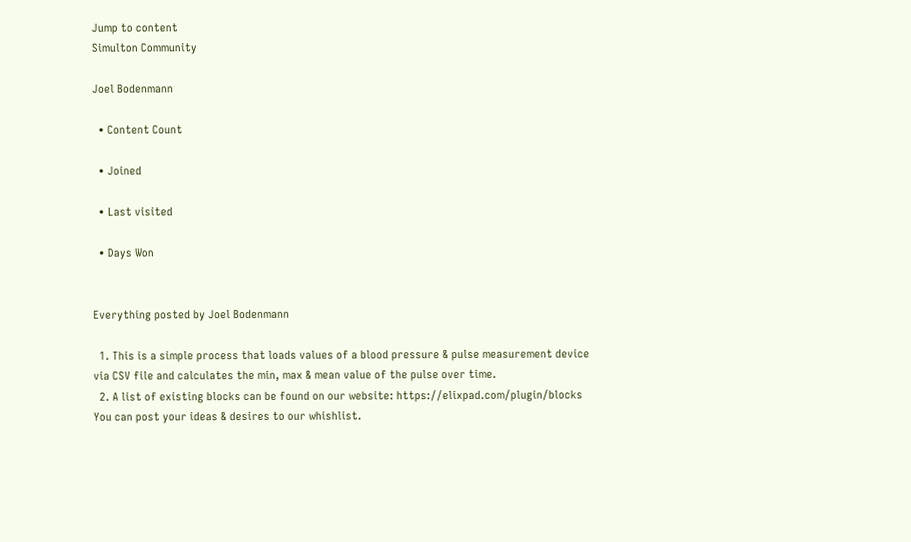Jump to content
Simulton Community

Joel Bodenmann

  • Content Count

  • Joined

  • Last visited

  • Days Won


Everything posted by Joel Bodenmann

  1. This is a simple process that loads values of a blood pressure & pulse measurement device via CSV file and calculates the min, max & mean value of the pulse over time.
  2. A list of existing blocks can be found on our website: https://elixpad.com/plugin/blocks You can post your ideas & desires to our whishlist.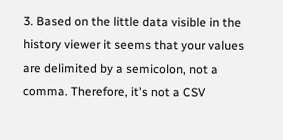3. Based on the little data visible in the history viewer it seems that your values are delimited by a semicolon, not a comma. Therefore, it's not a CSV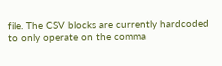file. The CSV blocks are currently hardcoded to only operate on the comma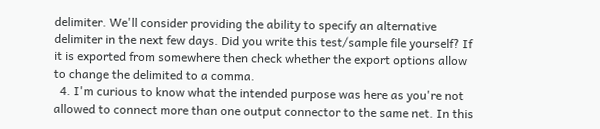delimiter. We'll consider providing the ability to specify an alternative delimiter in the next few days. Did you write this test/sample file yourself? If it is exported from somewhere then check whether the export options allow to change the delimited to a comma.
  4. I'm curious to know what the intended purpose was here as you're not allowed to connect more than one output connector to the same net. In this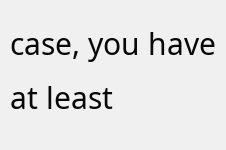case, you have at least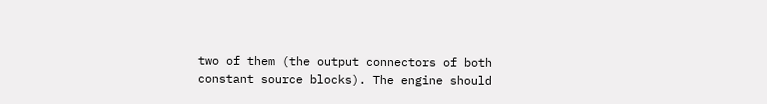two of them (the output connectors of both constant source blocks). The engine should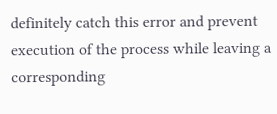definitely catch this error and prevent execution of the process while leaving a corresponding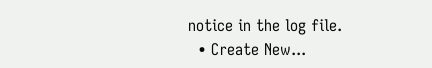notice in the log file.
  • Create New...